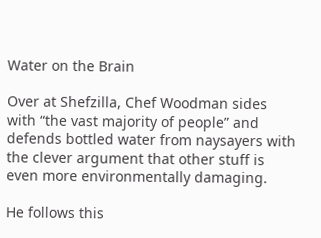Water on the Brain

Over at Shefzilla, Chef Woodman sides with “the vast majority of people” and defends bottled water from naysayers with the clever argument that other stuff is even more environmentally damaging.

He follows this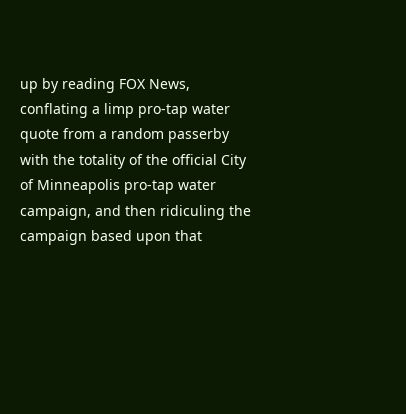up by reading FOX News, conflating a limp pro-tap water quote from a random passerby with the totality of the official City of Minneapolis pro-tap water campaign, and then ridiculing the campaign based upon that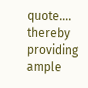quote…. thereby providing ample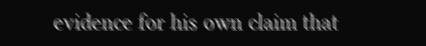evidence for his own claim that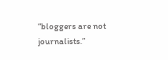“bloggers are not journalists.”